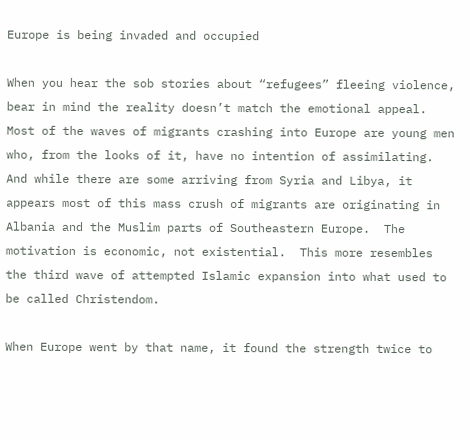Europe is being invaded and occupied

When you hear the sob stories about “refugees” fleeing violence, bear in mind the reality doesn’t match the emotional appeal.  Most of the waves of migrants crashing into Europe are young men who, from the looks of it, have no intention of assimilating.  And while there are some arriving from Syria and Libya, it appears most of this mass crush of migrants are originating in Albania and the Muslim parts of Southeastern Europe.  The motivation is economic, not existential.  This more resembles the third wave of attempted Islamic expansion into what used to be called Christendom.

When Europe went by that name, it found the strength twice to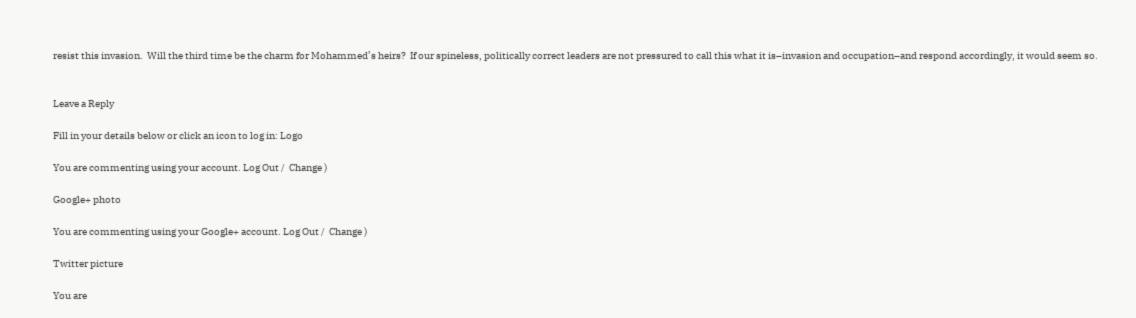resist this invasion.  Will the third time be the charm for Mohammed’s heirs?  If our spineless, politically correct leaders are not pressured to call this what it is–invasion and occupation–and respond accordingly, it would seem so.


Leave a Reply

Fill in your details below or click an icon to log in: Logo

You are commenting using your account. Log Out /  Change )

Google+ photo

You are commenting using your Google+ account. Log Out /  Change )

Twitter picture

You are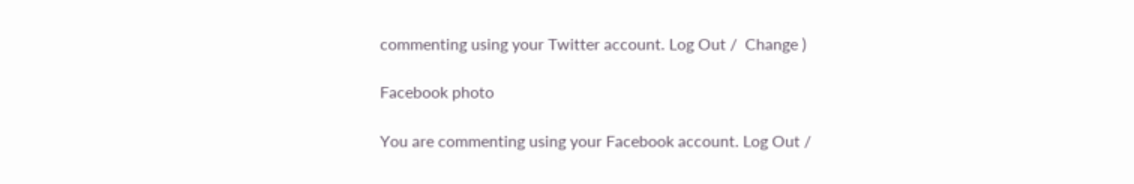commenting using your Twitter account. Log Out /  Change )

Facebook photo

You are commenting using your Facebook account. Log Out /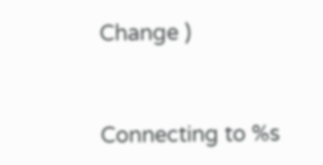Change )


Connecting to %s